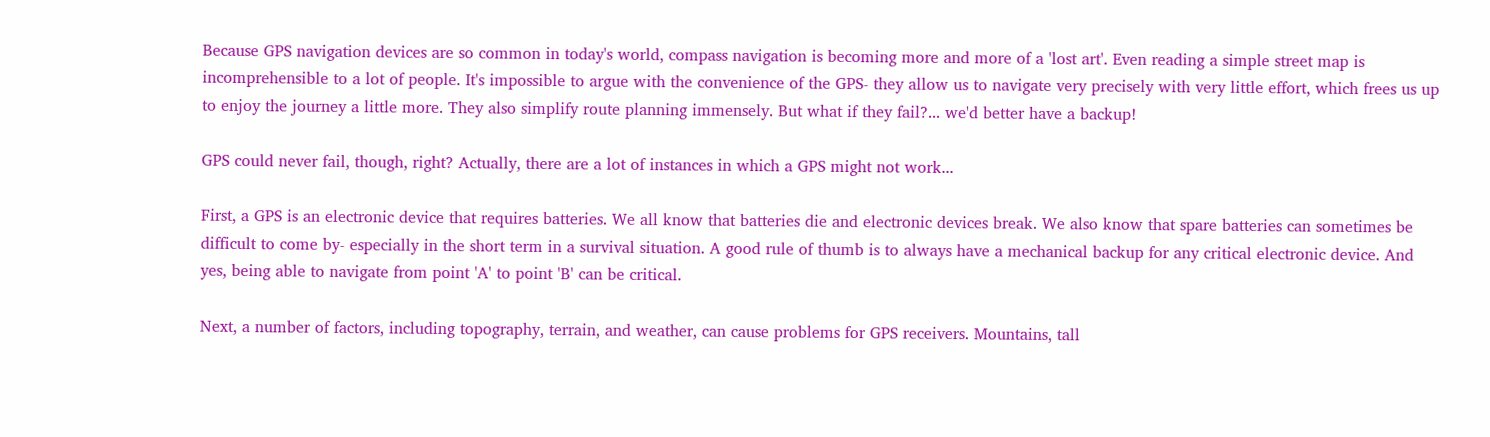Because GPS navigation devices are so common in today's world, compass navigation is becoming more and more of a 'lost art'. Even reading a simple street map is incomprehensible to a lot of people. It's impossible to argue with the convenience of the GPS- they allow us to navigate very precisely with very little effort, which frees us up to enjoy the journey a little more. They also simplify route planning immensely. But what if they fail?... we'd better have a backup!

GPS could never fail, though, right? Actually, there are a lot of instances in which a GPS might not work...

First, a GPS is an electronic device that requires batteries. We all know that batteries die and electronic devices break. We also know that spare batteries can sometimes be difficult to come by- especially in the short term in a survival situation. A good rule of thumb is to always have a mechanical backup for any critical electronic device. And yes, being able to navigate from point 'A' to point 'B' can be critical.

Next, a number of factors, including topography, terrain, and weather, can cause problems for GPS receivers. Mountains, tall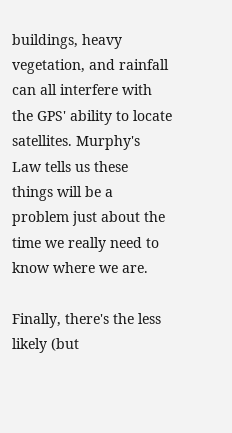buildings, heavy vegetation, and rainfall can all interfere with the GPS' ability to locate satellites. Murphy's Law tells us these things will be a problem just about the time we really need to know where we are.

Finally, there's the less likely (but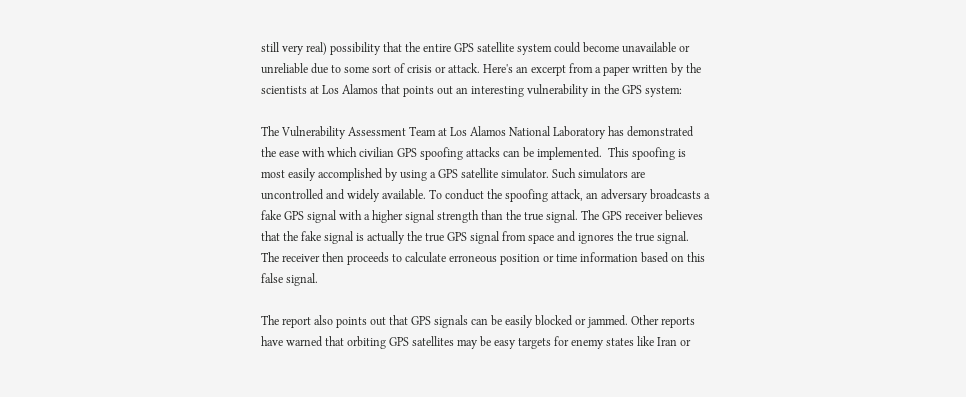still very real) possibility that the entire GPS satellite system could become unavailable or unreliable due to some sort of crisis or attack. Here's an excerpt from a paper written by the scientists at Los Alamos that points out an interesting vulnerability in the GPS system:

The Vulnerability Assessment Team at Los Alamos National Laboratory has demonstrated the ease with which civilian GPS spoofing attacks can be implemented.  This spoofing is most easily accomplished by using a GPS satellite simulator. Such simulators are uncontrolled and widely available. To conduct the spoofing attack, an adversary broadcasts a fake GPS signal with a higher signal strength than the true signal. The GPS receiver believes that the fake signal is actually the true GPS signal from space and ignores the true signal. The receiver then proceeds to calculate erroneous position or time information based on this false signal.

The report also points out that GPS signals can be easily blocked or jammed. Other reports have warned that orbiting GPS satellites may be easy targets for enemy states like Iran or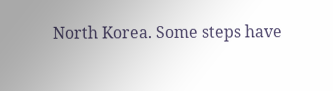North Korea. Some steps have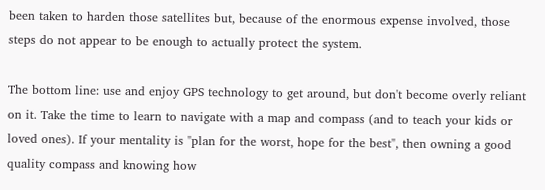been taken to harden those satellites but, because of the enormous expense involved, those steps do not appear to be enough to actually protect the system.

The bottom line: use and enjoy GPS technology to get around, but don't become overly reliant on it. Take the time to learn to navigate with a map and compass (and to teach your kids or loved ones). If your mentality is "plan for the worst, hope for the best", then owning a good quality compass and knowing how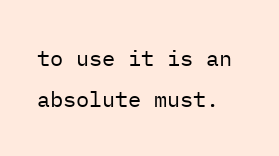to use it is an absolute must.